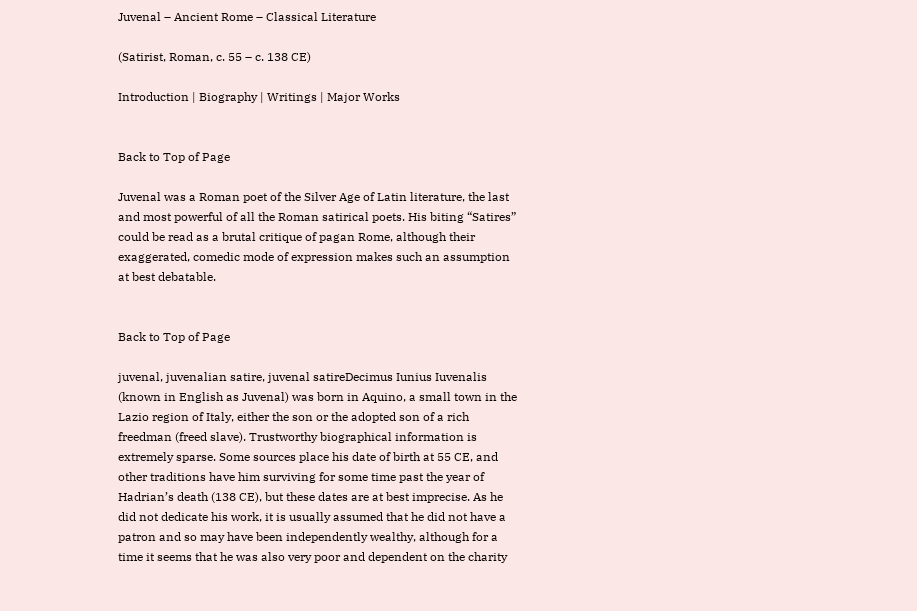Juvenal – Ancient Rome – Classical Literature

(Satirist, Roman, c. 55 – c. 138 CE)

Introduction | Biography | Writings | Major Works


Back to Top of Page

Juvenal was a Roman poet of the Silver Age of Latin literature, the last and most powerful of all the Roman satirical poets. His biting “Satires” could be read as a brutal critique of pagan Rome, although their exaggerated, comedic mode of expression makes such an assumption at best debatable.


Back to Top of Page

juvenal, juvenalian satire, juvenal satireDecimus Iunius Iuvenalis (known in English as Juvenal) was born in Aquino, a small town in the Lazio region of Italy, either the son or the adopted son of a rich freedman (freed slave). Trustworthy biographical information is extremely sparse. Some sources place his date of birth at 55 CE, and other traditions have him surviving for some time past the year of Hadrian’s death (138 CE), but these dates are at best imprecise. As he did not dedicate his work, it is usually assumed that he did not have a patron and so may have been independently wealthy, although for a time it seems that he was also very poor and dependent on the charity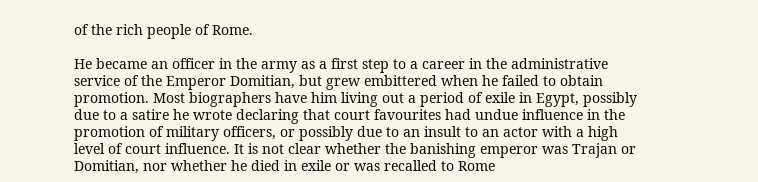of the rich people of Rome.

He became an officer in the army as a first step to a career in the administrative service of the Emperor Domitian, but grew embittered when he failed to obtain promotion. Most biographers have him living out a period of exile in Egypt, possibly due to a satire he wrote declaring that court favourites had undue influence in the promotion of military officers, or possibly due to an insult to an actor with a high level of court influence. It is not clear whether the banishing emperor was Trajan or Domitian, nor whether he died in exile or was recalled to Rome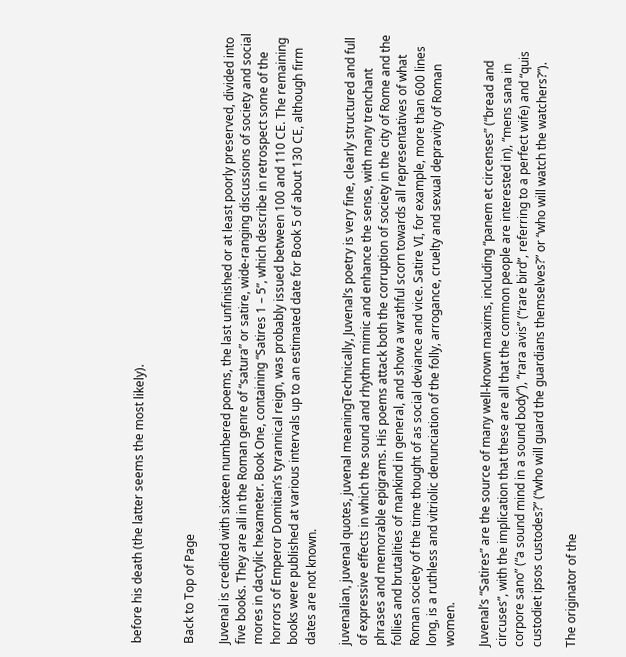before his death (the latter seems the most likely).


Back to Top of Page

Juvenal is credited with sixteen numbered poems, the last unfinished or at least poorly preserved, divided into five books. They are all in the Roman genre of “satura” or satire, wide-ranging discussions of society and social mores in dactylic hexameter. Book One, containing “Satires 1 – 5”, which describe in retrospect some of the horrors of Emperor Domitian’s tyrannical reign, was probably issued between 100 and 110 CE. The remaining books were published at various intervals up to an estimated date for Book 5 of about 130 CE, although firm dates are not known.

juvenalian, juvenal quotes, juvenal meaningTechnically, Juvenal’s poetry is very fine, clearly structured and full of expressive effects in which the sound and rhythm mimic and enhance the sense, with many trenchant phrases and memorable epigrams. His poems attack both the corruption of society in the city of Rome and the follies and brutalities of mankind in general, and show a wrathful scorn towards all representatives of what Roman society of the time thought of as social deviance and vice. Satire VI, for example, more than 600 lines long, is a ruthless and vitriolic denunciation of the folly, arrogance, cruelty and sexual depravity of Roman women.

Juvenal’s “Satires” are the source of many well-known maxims, including “panem et circenses” (“bread and circuses”, with the implication that these are all that the common people are interested in), “mens sana in corpore sano” (“a sound mind in a sound body”), “rara avis” (“rare bird”, referring to a perfect wife) and “quis custodiet ipsos custodes?” (“who will guard the guardians themselves?” or “who will watch the watchers?”).

The originator of the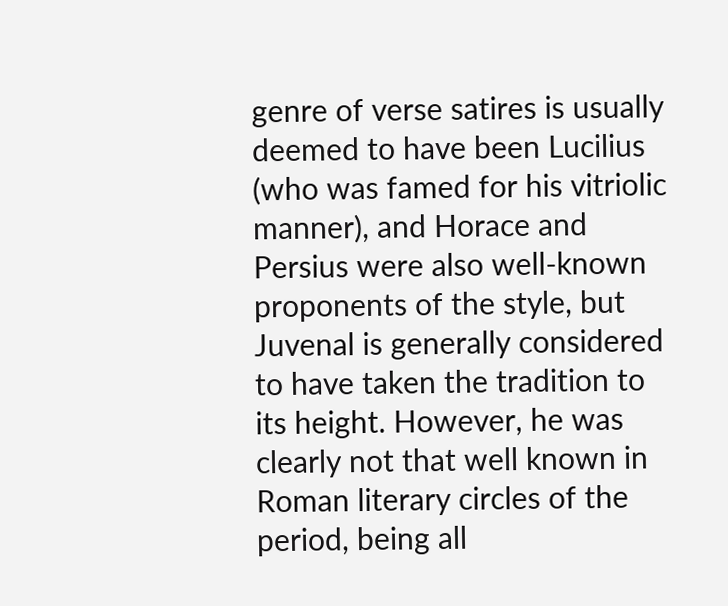genre of verse satires is usually deemed to have been Lucilius (who was famed for his vitriolic manner), and Horace and Persius were also well-known proponents of the style, but Juvenal is generally considered to have taken the tradition to its height. However, he was clearly not that well known in Roman literary circles of the period, being all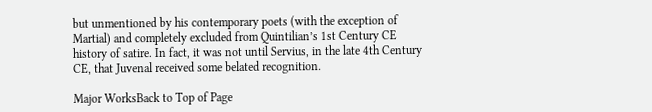but unmentioned by his contemporary poets (with the exception of Martial) and completely excluded from Quintilian’s 1st Century CE history of satire. In fact, it was not until Servius, in the late 4th Century CE, that Juvenal received some belated recognition.

Major WorksBack to Top of Page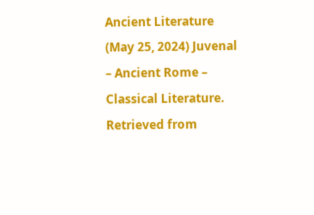Ancient Literature (May 25, 2024) Juvenal – Ancient Rome – Classical Literature. Retrieved from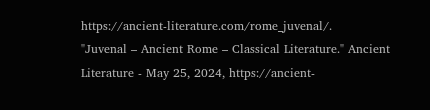https://ancient-literature.com/rome_juvenal/.
"Juvenal – Ancient Rome – Classical Literature." Ancient Literature - May 25, 2024, https://ancient-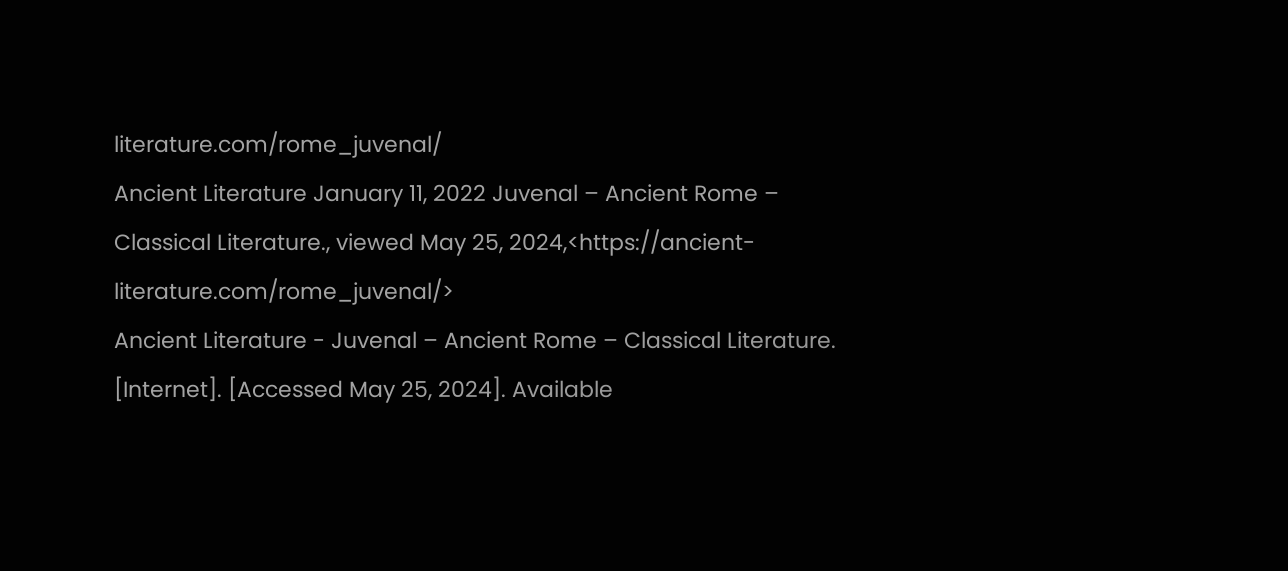literature.com/rome_juvenal/
Ancient Literature January 11, 2022 Juvenal – Ancient Rome – Classical Literature., viewed May 25, 2024,<https://ancient-literature.com/rome_juvenal/>
Ancient Literature - Juvenal – Ancient Rome – Classical Literature. [Internet]. [Accessed May 25, 2024]. Available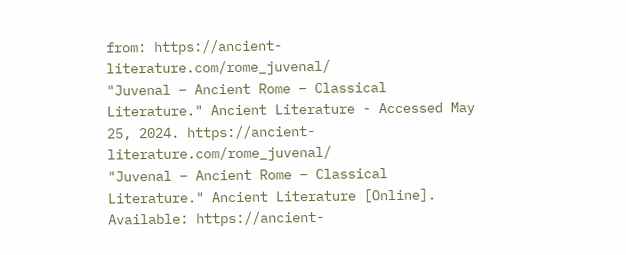from: https://ancient-literature.com/rome_juvenal/
"Juvenal – Ancient Rome – Classical Literature." Ancient Literature - Accessed May 25, 2024. https://ancient-literature.com/rome_juvenal/
"Juvenal – Ancient Rome – Classical Literature." Ancient Literature [Online]. Available: https://ancient-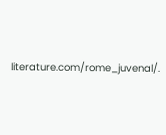literature.com/rome_juvenal/.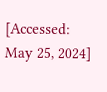[Accessed: May 25, 2024]